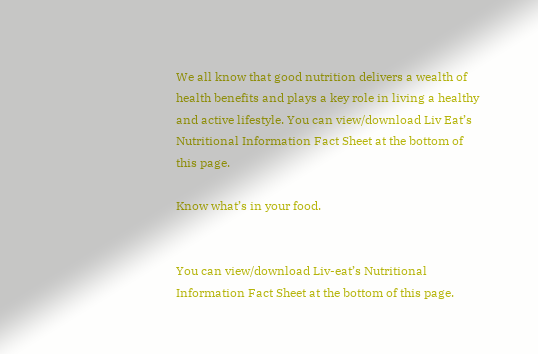We all know that good nutrition delivers a wealth of health benefits and plays a key role in living a healthy and active lifestyle. You can view/download Liv Eat’s Nutritional Information Fact Sheet at the bottom of this page.

Know what’s in your food.


You can view/download Liv-eat’s Nutritional Information Fact Sheet at the bottom of this page.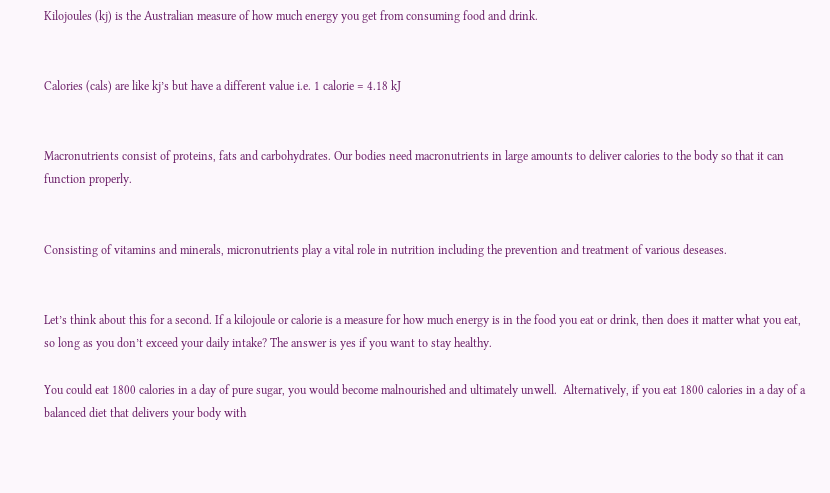Kilojoules (kj) is the Australian measure of how much energy you get from consuming food and drink.


Calories (cals) are like kj’s but have a different value i.e. 1 calorie = 4.18 kJ


Macronutrients consist of proteins, fats and carbohydrates. Our bodies need macronutrients in large amounts to deliver calories to the body so that it can function properly.


Consisting of vitamins and minerals, micronutrients play a vital role in nutrition including the prevention and treatment of various deseases.


Let’s think about this for a second. If a kilojoule or calorie is a measure for how much energy is in the food you eat or drink, then does it matter what you eat, so long as you don’t exceed your daily intake? The answer is yes if you want to stay healthy.

You could eat 1800 calories in a day of pure sugar, you would become malnourished and ultimately unwell.  Alternatively, if you eat 1800 calories in a day of a balanced diet that delivers your body with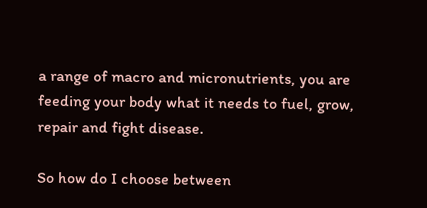a range of macro and micronutrients, you are feeding your body what it needs to fuel, grow, repair and fight disease.

So how do I choose between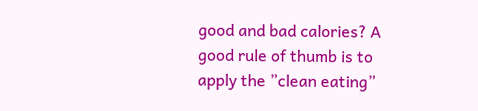good and bad calories? A good rule of thumb is to apply the ”clean eating”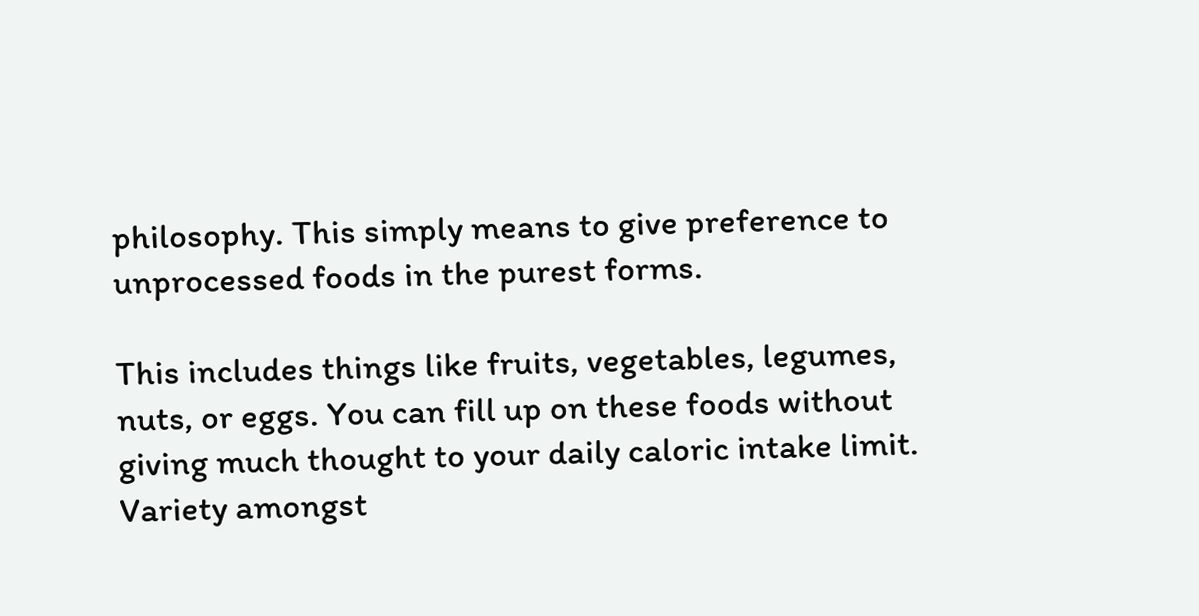philosophy. This simply means to give preference to unprocessed foods in the purest forms.

This includes things like fruits, vegetables, legumes, nuts, or eggs. You can fill up on these foods without giving much thought to your daily caloric intake limit. Variety amongst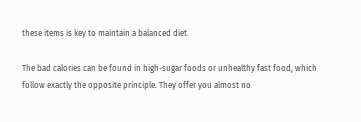these items is key to maintain a balanced diet.

The bad calories can be found in high-sugar foods or unhealthy fast food, which follow exactly the opposite principle. They offer you almost no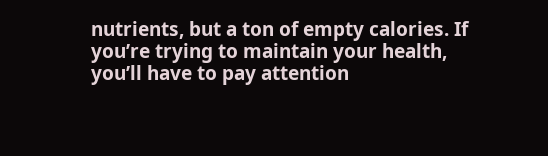nutrients, but a ton of empty calories. If you’re trying to maintain your health, you’ll have to pay attention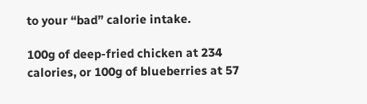to your “bad” calorie intake.

100g of deep-fried chicken at 234 calories, or 100g of blueberries at 57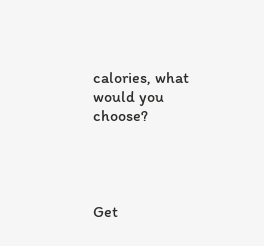calories, what would you choose?




Get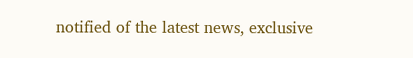notified of the latest news, exclusive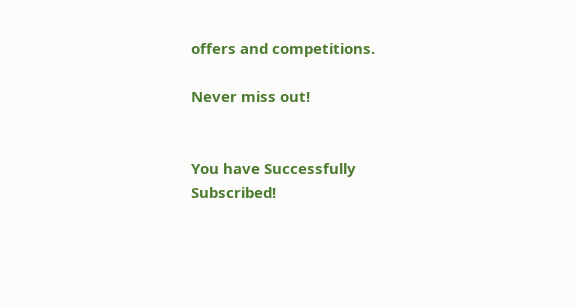offers and competitions.

Never miss out!


You have Successfully Subscribed!